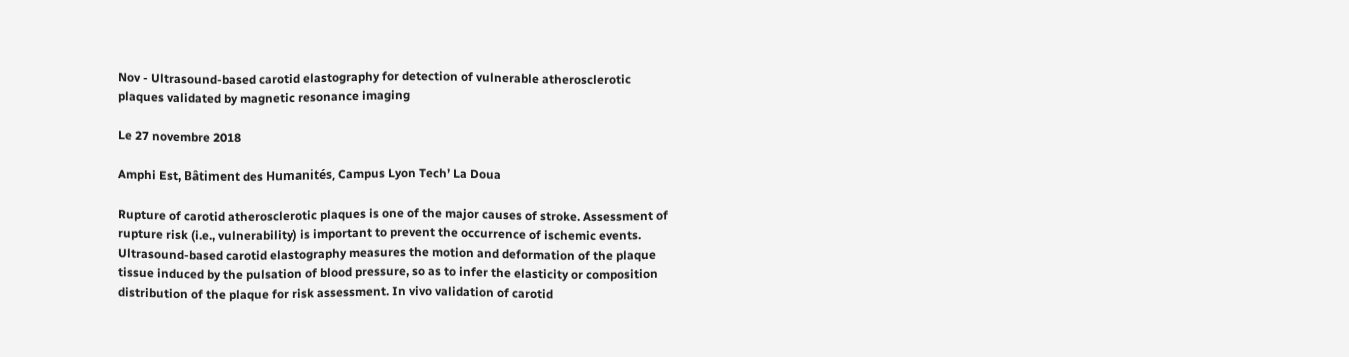Nov - Ultrasound-based carotid elastography for detection of vulnerable atherosclerotic plaques validated by magnetic resonance imaging

Le 27 novembre 2018

Amphi Est, Bâtiment des Humanités, Campus Lyon Tech’ La Doua

Rupture of carotid atherosclerotic plaques is one of the major causes of stroke. Assessment of rupture risk (i.e., vulnerability) is important to prevent the occurrence of ischemic events. Ultrasound-based carotid elastography measures the motion and deformation of the plaque tissue induced by the pulsation of blood pressure, so as to infer the elasticity or composition distribution of the plaque for risk assessment. In vivo validation of carotid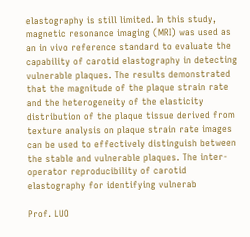elastography is still limited. In this study, magnetic resonance imaging (MRI) was used as an in vivo reference standard to evaluate the capability of carotid elastography in detecting vulnerable plaques. The results demonstrated that the magnitude of the plaque strain rate and the heterogeneity of the elasticity distribution of the plaque tissue derived from texture analysis on plaque strain rate images can be used to effectively distinguish between the stable and vulnerable plaques. The inter-operator reproducibility of carotid elastography for identifying vulnerab

Prof. LUO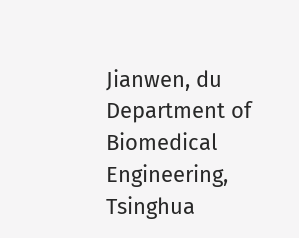Jianwen, du Department of Biomedical Engineering, Tsinghua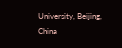University, Beijing, China